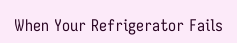When Your Refrigerator Fails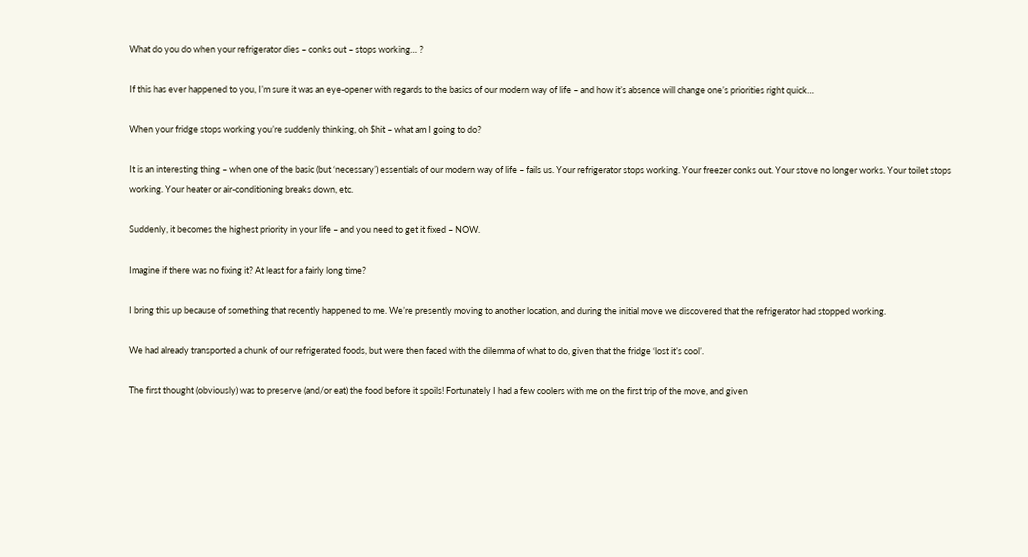What do you do when your refrigerator dies – conks out – stops working… ?

If this has ever happened to you, I’m sure it was an eye-opener with regards to the basics of our modern way of life – and how it’s absence will change one’s priorities right quick…

When your fridge stops working you’re suddenly thinking, oh $hit – what am I going to do?

It is an interesting thing – when one of the basic (but ‘necessary’) essentials of our modern way of life – fails us. Your refrigerator stops working. Your freezer conks out. Your stove no longer works. Your toilet stops working. Your heater or air-conditioning breaks down, etc.

Suddenly, it becomes the highest priority in your life – and you need to get it fixed – NOW.

Imagine if there was no fixing it? At least for a fairly long time?

I bring this up because of something that recently happened to me. We’re presently moving to another location, and during the initial move we discovered that the refrigerator had stopped working.

We had already transported a chunk of our refrigerated foods, but were then faced with the dilemma of what to do, given that the fridge ‘lost it’s cool’.

The first thought (obviously) was to preserve (and/or eat) the food before it spoils! Fortunately I had a few coolers with me on the first trip of the move, and given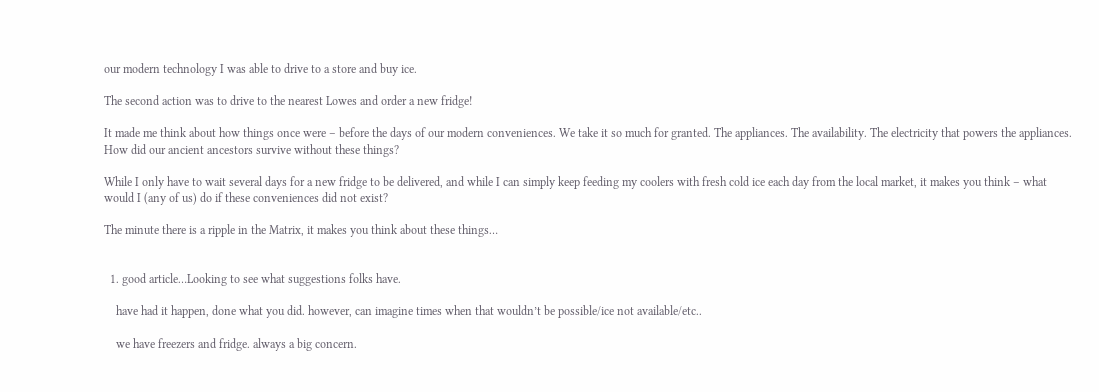our modern technology I was able to drive to a store and buy ice.

The second action was to drive to the nearest Lowes and order a new fridge!

It made me think about how things once were – before the days of our modern conveniences. We take it so much for granted. The appliances. The availability. The electricity that powers the appliances. How did our ancient ancestors survive without these things?

While I only have to wait several days for a new fridge to be delivered, and while I can simply keep feeding my coolers with fresh cold ice each day from the local market, it makes you think – what would I (any of us) do if these conveniences did not exist?

The minute there is a ripple in the Matrix, it makes you think about these things…


  1. good article…Looking to see what suggestions folks have.

    have had it happen, done what you did. however, can imagine times when that wouldn’t be possible/ice not available/etc..

    we have freezers and fridge. always a big concern.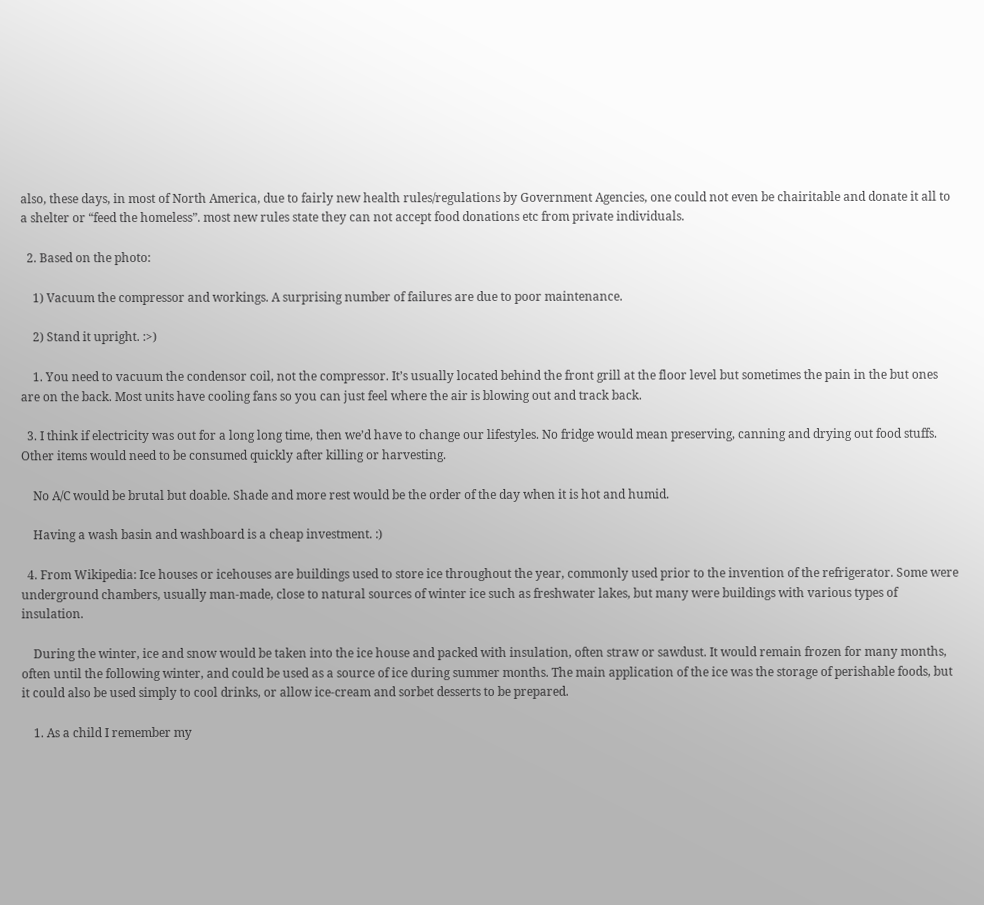also, these days, in most of North America, due to fairly new health rules/regulations by Government Agencies, one could not even be chairitable and donate it all to a shelter or “feed the homeless”. most new rules state they can not accept food donations etc from private individuals.

  2. Based on the photo:

    1) Vacuum the compressor and workings. A surprising number of failures are due to poor maintenance.

    2) Stand it upright. :>)

    1. You need to vacuum the condensor coil, not the compressor. It’s usually located behind the front grill at the floor level but sometimes the pain in the but ones are on the back. Most units have cooling fans so you can just feel where the air is blowing out and track back.

  3. I think if electricity was out for a long long time, then we’d have to change our lifestyles. No fridge would mean preserving, canning and drying out food stuffs. Other items would need to be consumed quickly after killing or harvesting.

    No A/C would be brutal but doable. Shade and more rest would be the order of the day when it is hot and humid.

    Having a wash basin and washboard is a cheap investment. :)

  4. From Wikipedia: Ice houses or icehouses are buildings used to store ice throughout the year, commonly used prior to the invention of the refrigerator. Some were underground chambers, usually man-made, close to natural sources of winter ice such as freshwater lakes, but many were buildings with various types of insulation.

    During the winter, ice and snow would be taken into the ice house and packed with insulation, often straw or sawdust. It would remain frozen for many months, often until the following winter, and could be used as a source of ice during summer months. The main application of the ice was the storage of perishable foods, but it could also be used simply to cool drinks, or allow ice-cream and sorbet desserts to be prepared.

    1. As a child I remember my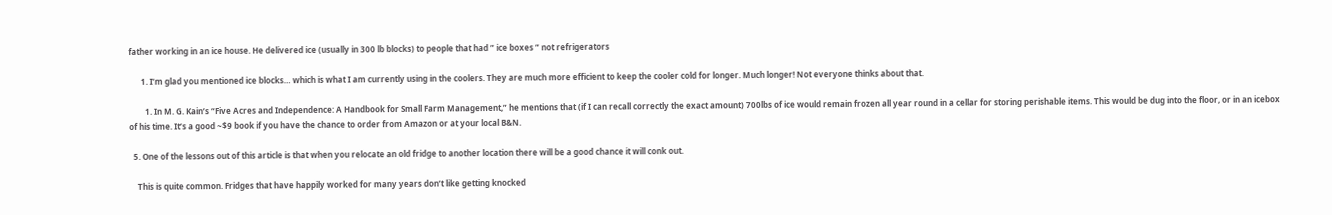father working in an ice house. He delivered ice (usually in 300 lb blocks) to people that had ” ice boxes ” not refrigerators

      1. I’m glad you mentioned ice blocks… which is what I am currently using in the coolers. They are much more efficient to keep the cooler cold for longer. Much longer! Not everyone thinks about that.

        1. In M. G. Kain’s “Five Acres and Independence: A Handbook for Small Farm Management,” he mentions that (if I can recall correctly the exact amount) 700lbs of ice would remain frozen all year round in a cellar for storing perishable items. This would be dug into the floor, or in an icebox of his time. It’s a good ~$9 book if you have the chance to order from Amazon or at your local B&N.

  5. One of the lessons out of this article is that when you relocate an old fridge to another location there will be a good chance it will conk out.

    This is quite common. Fridges that have happily worked for many years don’t like getting knocked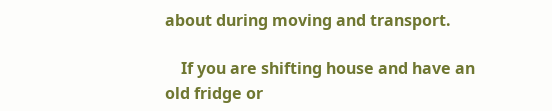about during moving and transport.

    If you are shifting house and have an old fridge or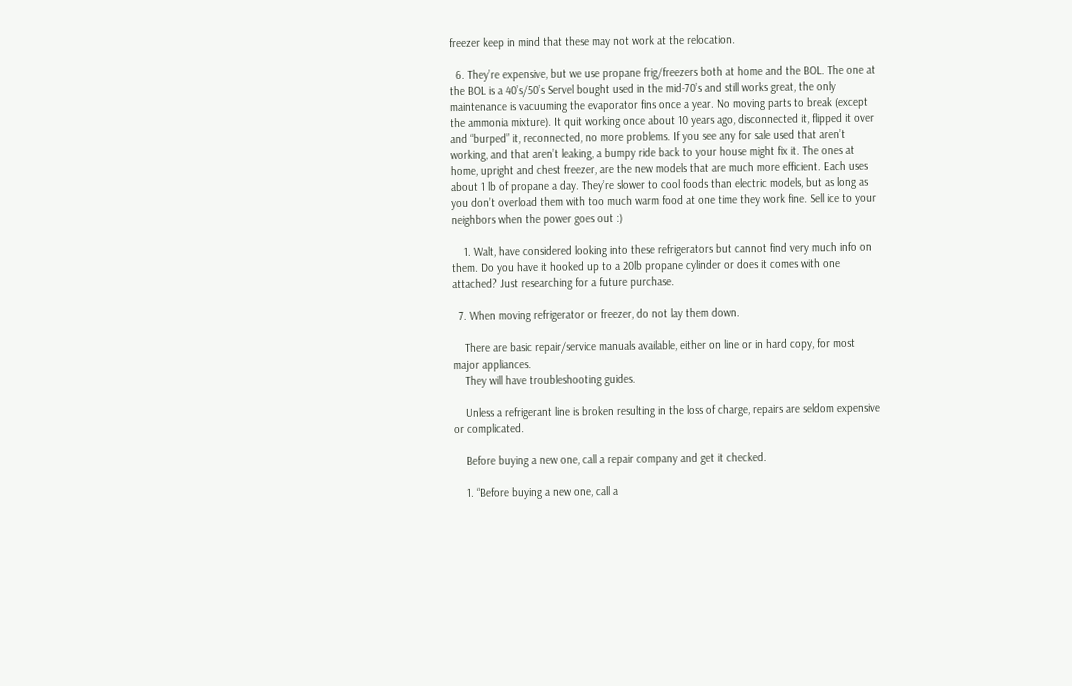freezer keep in mind that these may not work at the relocation.

  6. They’re expensive, but we use propane frig/freezers both at home and the BOL. The one at the BOL is a 40’s/50’s Servel bought used in the mid-70’s and still works great, the only maintenance is vacuuming the evaporator fins once a year. No moving parts to break (except the ammonia mixture). It quit working once about 10 years ago, disconnected it, flipped it over and “burped” it, reconnected, no more problems. If you see any for sale used that aren’t working, and that aren’t leaking, a bumpy ride back to your house might fix it. The ones at home, upright and chest freezer, are the new models that are much more efficient. Each uses about 1 lb of propane a day. They’re slower to cool foods than electric models, but as long as you don’t overload them with too much warm food at one time they work fine. Sell ice to your neighbors when the power goes out :)

    1. Walt, have considered looking into these refrigerators but cannot find very much info on them. Do you have it hooked up to a 20lb propane cylinder or does it comes with one attached? Just researching for a future purchase.

  7. When moving refrigerator or freezer, do not lay them down.

    There are basic repair/service manuals available, either on line or in hard copy, for most major appliances.
    They will have troubleshooting guides.

    Unless a refrigerant line is broken resulting in the loss of charge, repairs are seldom expensive or complicated.

    Before buying a new one, call a repair company and get it checked.

    1. “Before buying a new one, call a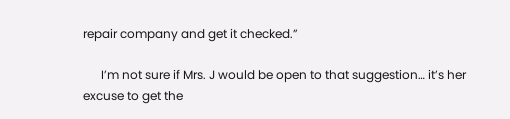repair company and get it checked.”

      I’m not sure if Mrs. J would be open to that suggestion… it’s her excuse to get the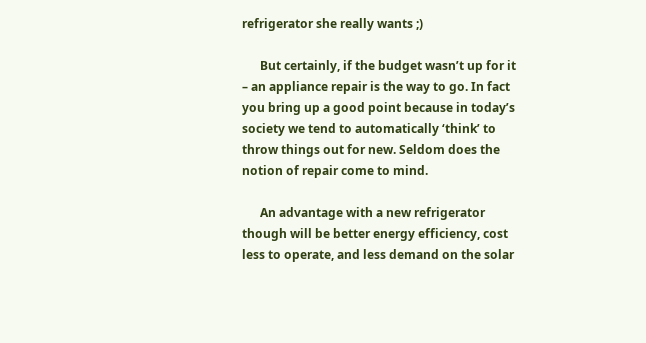refrigerator she really wants ;)

      But certainly, if the budget wasn’t up for it – an appliance repair is the way to go. In fact you bring up a good point because in today’s society we tend to automatically ‘think’ to throw things out for new. Seldom does the notion of repair come to mind.

      An advantage with a new refrigerator though will be better energy efficiency, cost less to operate, and less demand on the solar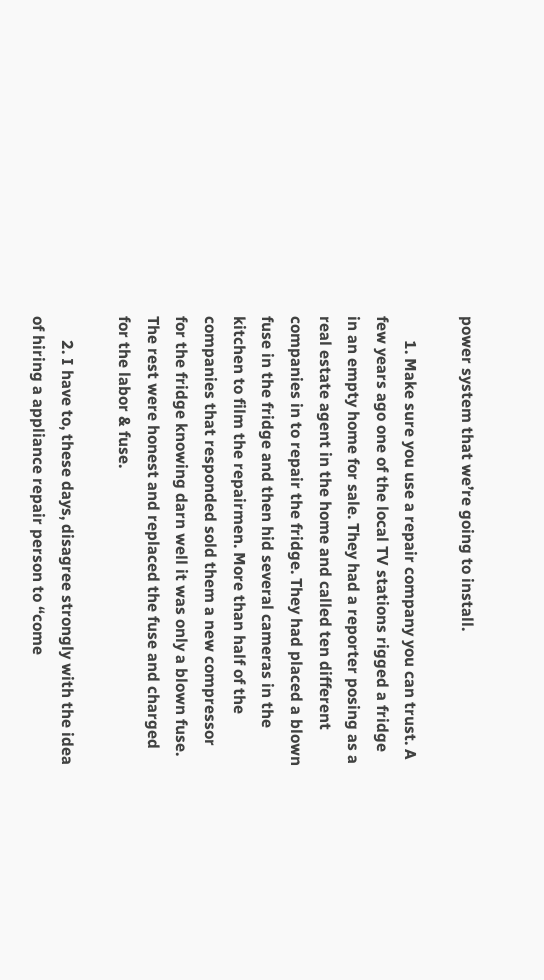power system that we’re going to install.

      1. Make sure you use a repair company you can trust. A few years ago one of the local TV stations rigged a fridge in an empty home for sale. They had a reporter posing as a real estate agent in the home and called ten different companies in to repair the fridge. They had placed a blown fuse in the fridge and then hid several cameras in the kitchen to film the repairmen. More than half of the companies that responded sold them a new compressor for the fridge knowing darn well it was only a blown fuse. The rest were honest and replaced the fuse and charged for the labor & fuse.

      2. I have to, these days, disagree strongly with the idea of hiring a appliance repair person to “come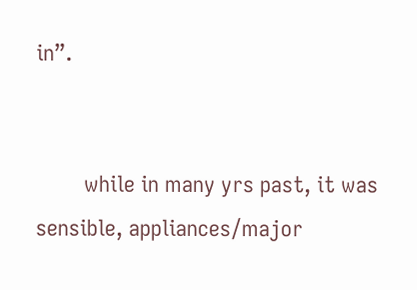in”.


        while in many yrs past, it was sensible, appliances/major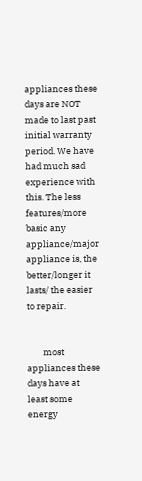appliances these days are NOT made to last past initial warranty period. We have had much sad experience with this. The less features/more basic any appliance/major appliance is, the better/longer it lasts/ the easier to repair.


        most appliances these days have at least some energy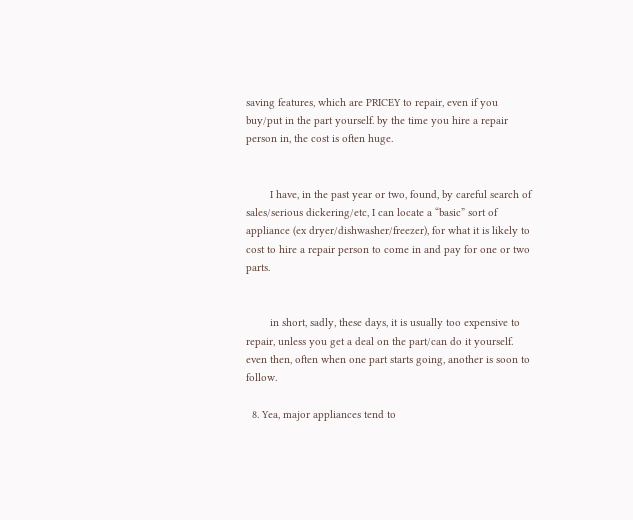saving features, which are PRICEY to repair, even if you buy/put in the part yourself. by the time you hire a repair person in, the cost is often huge.


        I have, in the past year or two, found, by careful search of sales/serious dickering/etc, I can locate a “basic” sort of appliance (ex dryer/dishwasher/freezer), for what it is likely to cost to hire a repair person to come in and pay for one or two parts.


        in short, sadly, these days, it is usually too expensive to repair, unless you get a deal on the part/can do it yourself. even then, often when one part starts going, another is soon to follow.

  8. Yea, major appliances tend to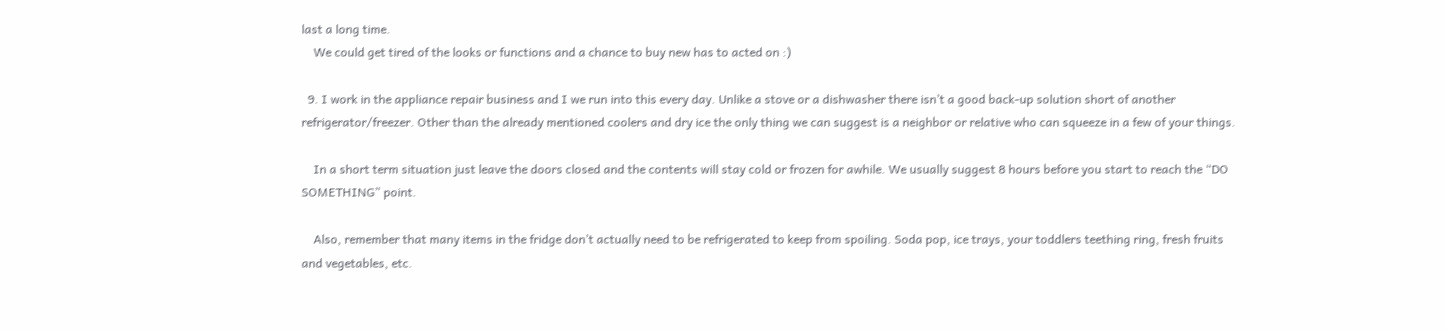last a long time.
    We could get tired of the looks or functions and a chance to buy new has to acted on :)

  9. I work in the appliance repair business and I we run into this every day. Unlike a stove or a dishwasher there isn’t a good back-up solution short of another refrigerator/freezer. Other than the already mentioned coolers and dry ice the only thing we can suggest is a neighbor or relative who can squeeze in a few of your things.

    In a short term situation just leave the doors closed and the contents will stay cold or frozen for awhile. We usually suggest 8 hours before you start to reach the “DO SOMETHING” point.

    Also, remember that many items in the fridge don’t actually need to be refrigerated to keep from spoiling. Soda pop, ice trays, your toddlers teething ring, fresh fruits and vegetables, etc.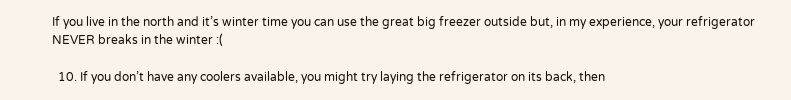If you live in the north and it’s winter time you can use the great big freezer outside but, in my experience, your refrigerator NEVER breaks in the winter :(

  10. If you don’t have any coolers available, you might try laying the refrigerator on its back, then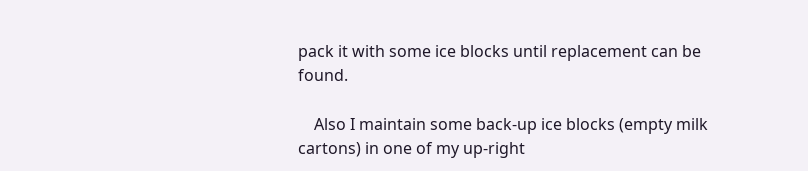pack it with some ice blocks until replacement can be found.

    Also I maintain some back-up ice blocks (empty milk cartons) in one of my up-right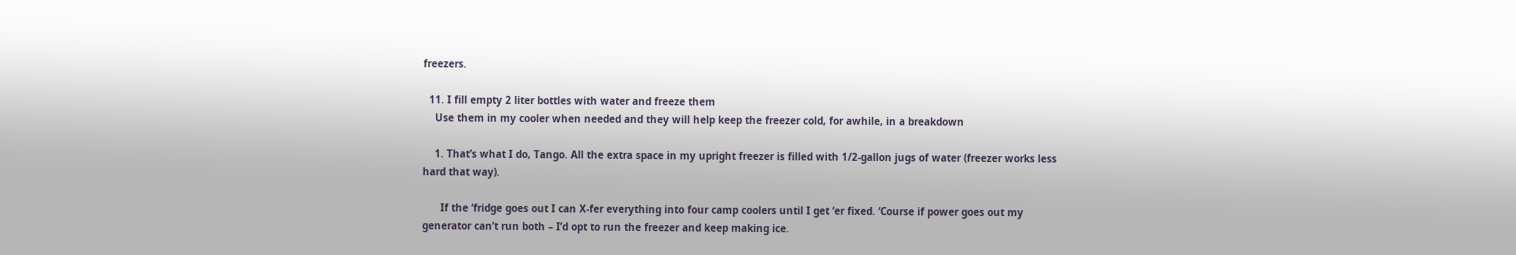freezers.

  11. I fill empty 2 liter bottles with water and freeze them
    Use them in my cooler when needed and they will help keep the freezer cold, for awhile, in a breakdown

    1. That’s what I do, Tango. All the extra space in my upright freezer is filled with 1/2-gallon jugs of water (freezer works less hard that way).

      If the ‘fridge goes out I can X-fer everything into four camp coolers until I get ‘er fixed. ‘Course if power goes out my generator can’t run both – I’d opt to run the freezer and keep making ice.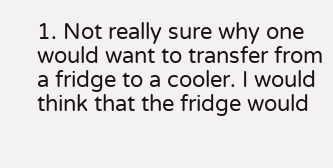1. Not really sure why one would want to transfer from a fridge to a cooler. I would think that the fridge would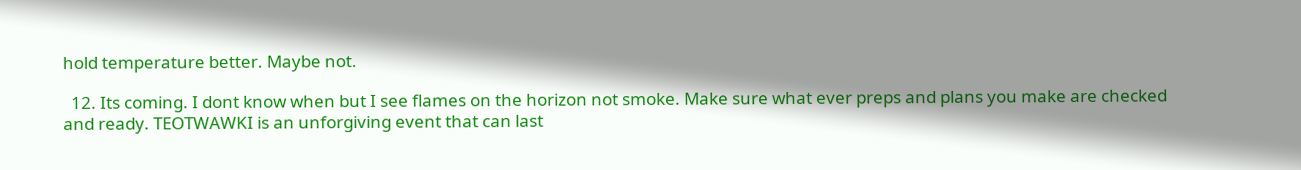hold temperature better. Maybe not.

  12. Its coming. I dont know when but I see flames on the horizon not smoke. Make sure what ever preps and plans you make are checked and ready. TEOTWAWKI is an unforgiving event that can last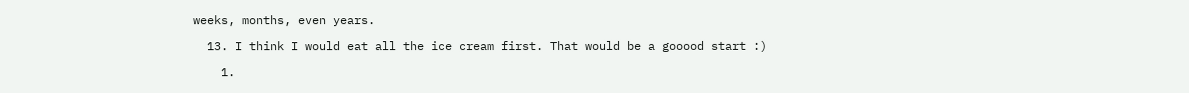weeks, months, even years.

  13. I think I would eat all the ice cream first. That would be a gooood start :)

    1.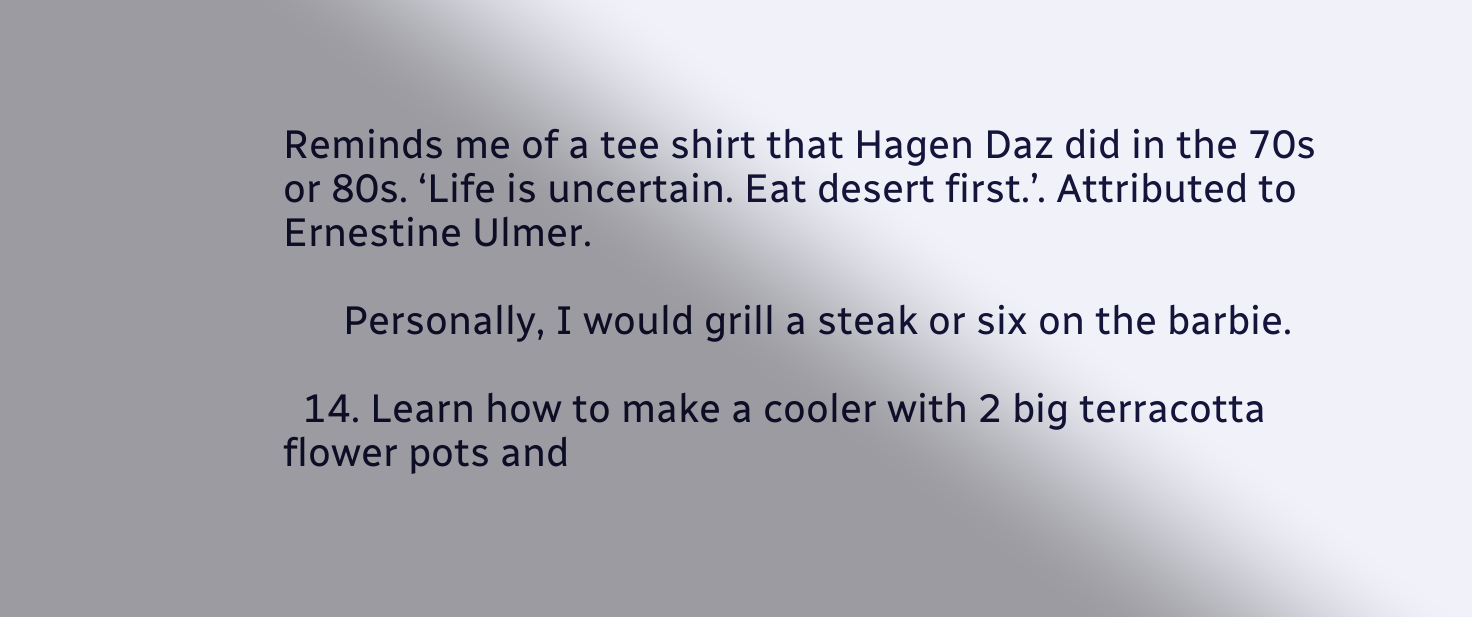Reminds me of a tee shirt that Hagen Daz did in the 70s or 80s. ‘Life is uncertain. Eat desert first.’. Attributed to Ernestine Ulmer.

      Personally, I would grill a steak or six on the barbie.

  14. Learn how to make a cooler with 2 big terracotta flower pots and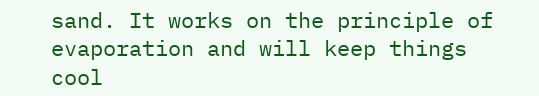sand. It works on the principle of evaporation and will keep things cool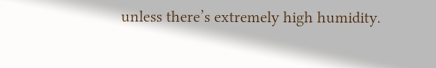unless there’s extremely high humidity.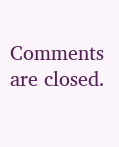Comments are closed.